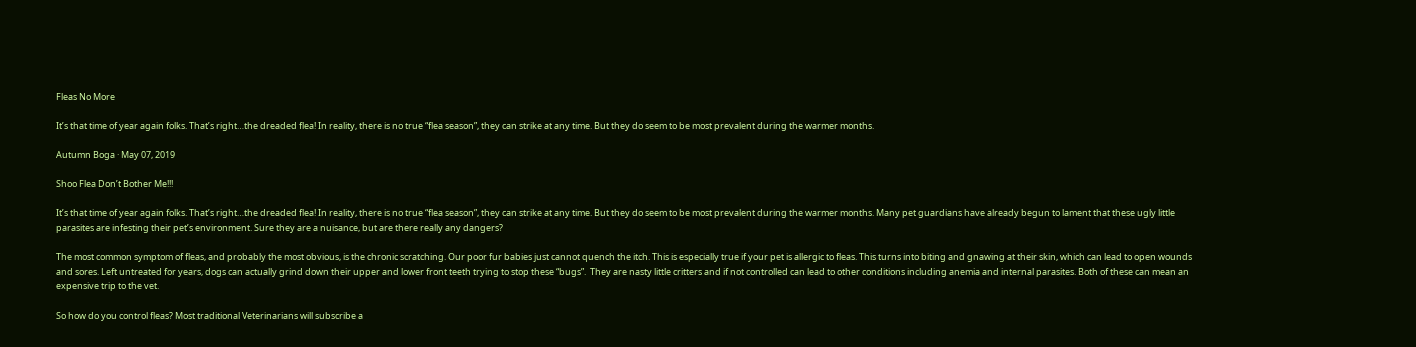Fleas No More

It’s that time of year again folks. That’s right…the dreaded flea! In reality, there is no true “flea season”, they can strike at any time. But they do seem to be most prevalent during the warmer months.

Autumn Boga · May 07, 2019

Shoo Flea Don’t Bother Me!!!

It’s that time of year again folks. That’s right…the dreaded flea! In reality, there is no true “flea season”, they can strike at any time. But they do seem to be most prevalent during the warmer months. Many pet guardians have already begun to lament that these ugly little parasites are infesting their pet’s environment. Sure they are a nuisance, but are there really any dangers?

The most common symptom of fleas, and probably the most obvious, is the chronic scratching. Our poor fur babies just cannot quench the itch. This is especially true if your pet is allergic to fleas. This turns into biting and gnawing at their skin, which can lead to open wounds and sores. Left untreated for years, dogs can actually grind down their upper and lower front teeth trying to stop these “bugs”.  They are nasty little critters and if not controlled can lead to other conditions including anemia and internal parasites. Both of these can mean an expensive trip to the vet.

So how do you control fleas? Most traditional Veterinarians will subscribe a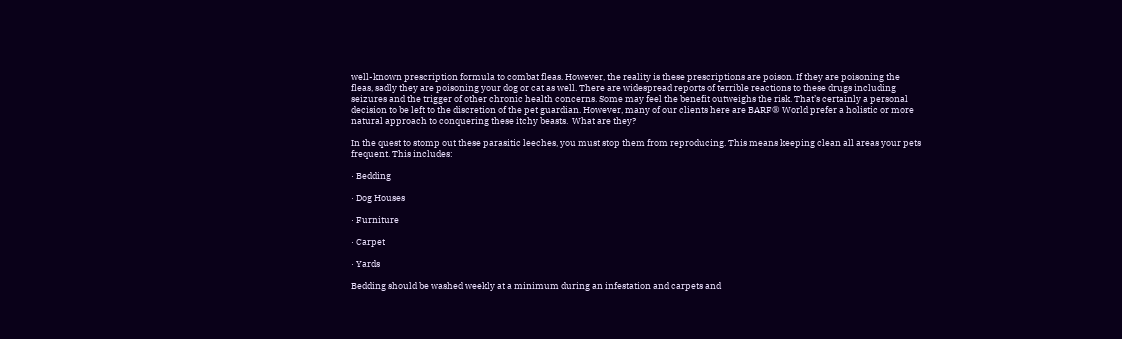well-known prescription formula to combat fleas. However, the reality is these prescriptions are poison. If they are poisoning the fleas, sadly they are poisoning your dog or cat as well. There are widespread reports of terrible reactions to these drugs including seizures and the trigger of other chronic health concerns. Some may feel the benefit outweighs the risk. That’s certainly a personal decision to be left to the discretion of the pet guardian. However, many of our clients here are BARF® World prefer a holistic or more natural approach to conquering these itchy beasts.  What are they?

In the quest to stomp out these parasitic leeches, you must stop them from reproducing. This means keeping clean all areas your pets frequent. This includes:

· Bedding

· Dog Houses

· Furniture

· Carpet

· Yards

Bedding should be washed weekly at a minimum during an infestation and carpets and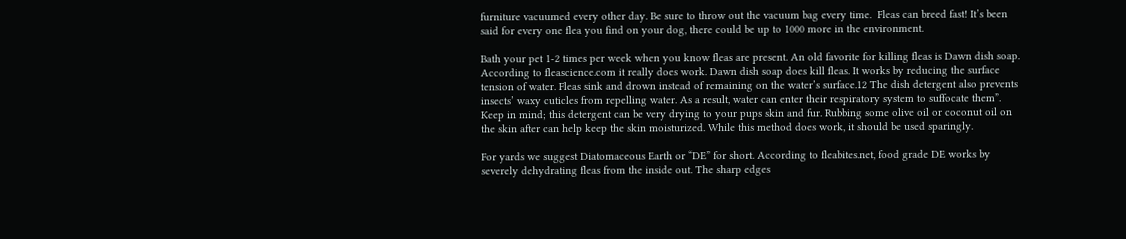furniture vacuumed every other day. Be sure to throw out the vacuum bag every time.  Fleas can breed fast! It’s been said for every one flea you find on your dog, there could be up to 1000 more in the environment.

Bath your pet 1-2 times per week when you know fleas are present. An old favorite for killing fleas is Dawn dish soap.  According to fleascience.com it really does work. Dawn dish soap does kill fleas. It works by reducing the surface tension of water. Fleas sink and drown instead of remaining on the water’s surface.12 The dish detergent also prevents insects’ waxy cuticles from repelling water. As a result, water can enter their respiratory system to suffocate them”.  Keep in mind; this detergent can be very drying to your pups skin and fur. Rubbing some olive oil or coconut oil on the skin after can help keep the skin moisturized. While this method does work, it should be used sparingly.

For yards we suggest Diatomaceous Earth or “DE” for short. According to fleabites.net, food grade DE works by severely dehydrating fleas from the inside out. The sharp edges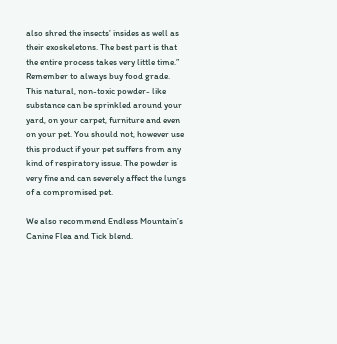also shred the insects’ insides as well as their exoskeletons. The best part is that the entire process takes very little time.” Remember to always buy food grade. This natural, non-toxic powder- like substance can be sprinkled around your yard, on your carpet, furniture and even on your pet. You should not, however use this product if your pet suffers from any kind of respiratory issue. The powder is very fine and can severely affect the lungs of a compromised pet.

We also recommend Endless Mountain’s Canine Flea and Tick blend.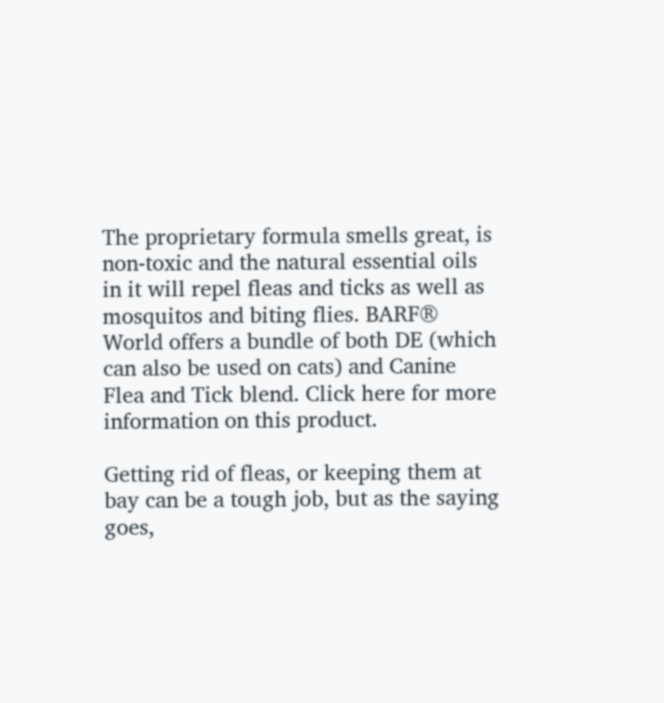The proprietary formula smells great, is non-toxic and the natural essential oils in it will repel fleas and ticks as well as mosquitos and biting flies. BARF® World offers a bundle of both DE (which can also be used on cats) and Canine Flea and Tick blend. Click here for more information on this product.

Getting rid of fleas, or keeping them at bay can be a tough job, but as the saying goes,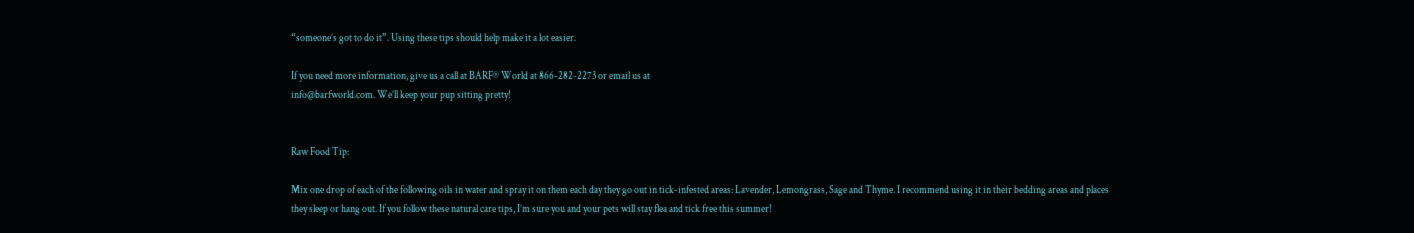“someone’s got to do it”. Using these tips should help make it a lot easier.

If you need more information, give us a call at BARF® World at 866-282-2273 or email us at
info@barfworld.com. We’ll keep your pup sitting pretty!


Raw Food Tip:

Mix one drop of each of the following oils in water and spray it on them each day they go out in tick-infested areas: Lavender, Lemongrass, Sage and Thyme. I recommend using it in their bedding areas and places they sleep or hang out. If you follow these natural care tips, I’m sure you and your pets will stay flea and tick free this summer!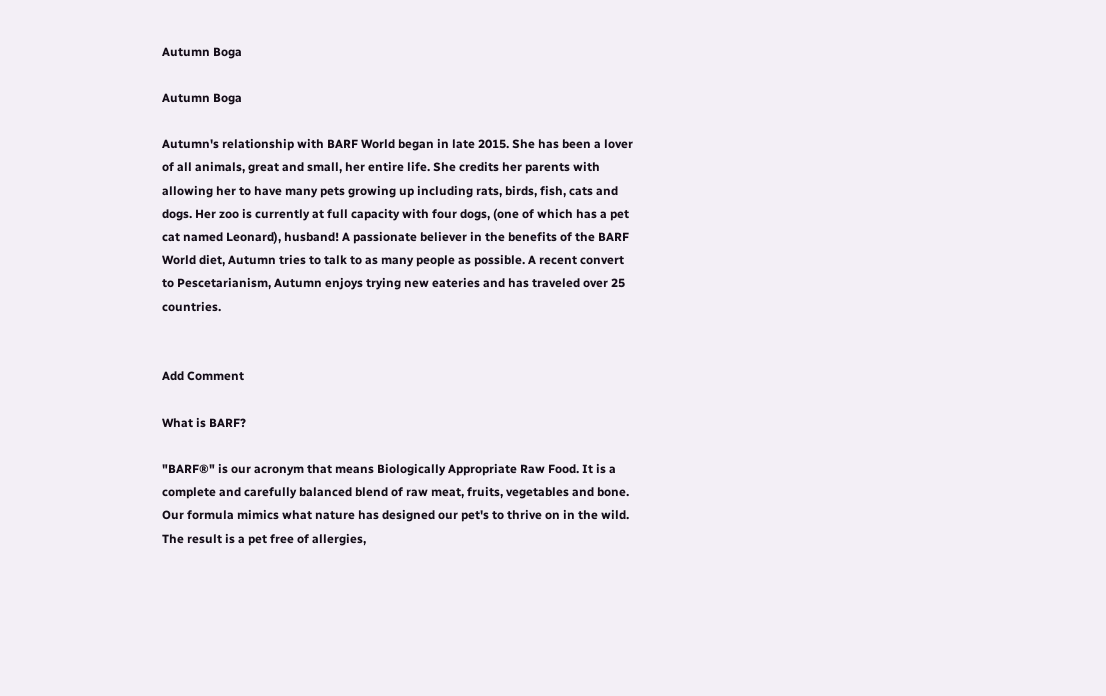Autumn Boga

Autumn Boga

Autumn's relationship with BARF World began in late 2015. She has been a lover of all animals, great and small, her entire life. She credits her parents with allowing her to have many pets growing up including rats, birds, fish, cats and dogs. Her zoo is currently at full capacity with four dogs, (one of which has a pet cat named Leonard), husband! A passionate believer in the benefits of the BARF World diet, Autumn tries to talk to as many people as possible. A recent convert to Pescetarianism, Autumn enjoys trying new eateries and has traveled over 25 countries.


Add Comment

What is BARF?

"BARF®" is our acronym that means Biologically Appropriate Raw Food. It is a complete and carefully balanced blend of raw meat, fruits, vegetables and bone. Our formula mimics what nature has designed our pet's to thrive on in the wild. The result is a pet free of allergies,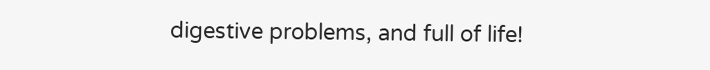digestive problems, and full of life!